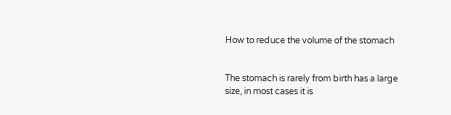How to reduce the volume of the stomach


The stomach is rarely from birth has a large size, in most cases it is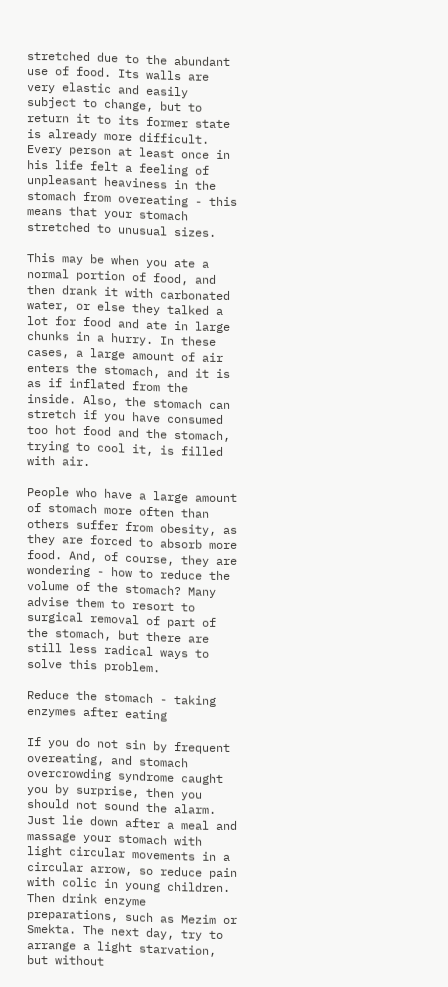stretched due to the abundant use of food. Its walls are very elastic and easily subject to change, but to return it to its former state is already more difficult. Every person at least once in his life felt a feeling of unpleasant heaviness in the stomach from overeating - this means that your stomach stretched to unusual sizes.

This may be when you ate a normal portion of food, and then drank it with carbonated water, or else they talked a lot for food and ate in large chunks in a hurry. In these cases, a large amount of air enters the stomach, and it is as if inflated from the inside. Also, the stomach can stretch if you have consumed too hot food and the stomach, trying to cool it, is filled with air.

People who have a large amount of stomach more often than others suffer from obesity, as they are forced to absorb more food. And, of course, they are wondering - how to reduce the volume of the stomach? Many advise them to resort to surgical removal of part of the stomach, but there are still less radical ways to solve this problem.

Reduce the stomach - taking enzymes after eating

If you do not sin by frequent overeating, and stomach overcrowding syndrome caught you by surprise, then you should not sound the alarm. Just lie down after a meal and massage your stomach with light circular movements in a circular arrow, so reduce pain with colic in young children. Then drink enzyme preparations, such as Mezim or Smekta. The next day, try to arrange a light starvation, but without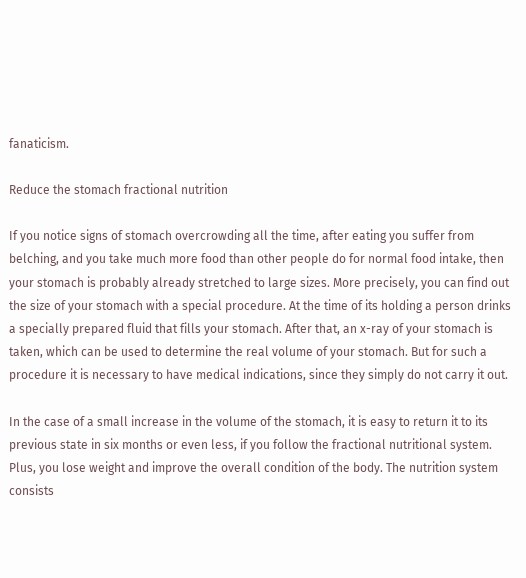fanaticism.

Reduce the stomach fractional nutrition

If you notice signs of stomach overcrowding all the time, after eating you suffer from belching, and you take much more food than other people do for normal food intake, then your stomach is probably already stretched to large sizes. More precisely, you can find out the size of your stomach with a special procedure. At the time of its holding a person drinks a specially prepared fluid that fills your stomach. After that, an x-ray of your stomach is taken, which can be used to determine the real volume of your stomach. But for such a procedure it is necessary to have medical indications, since they simply do not carry it out.

In the case of a small increase in the volume of the stomach, it is easy to return it to its previous state in six months or even less, if you follow the fractional nutritional system. Plus, you lose weight and improve the overall condition of the body. The nutrition system consists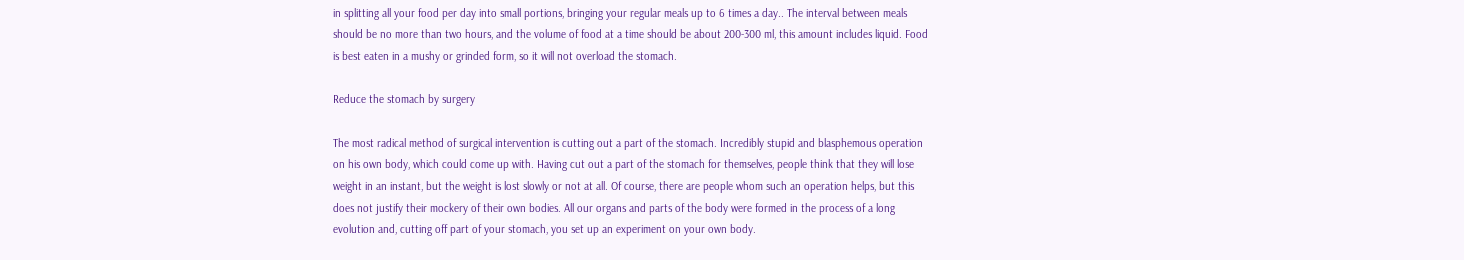in splitting all your food per day into small portions, bringing your regular meals up to 6 times a day.. The interval between meals should be no more than two hours, and the volume of food at a time should be about 200-300 ml, this amount includes liquid. Food is best eaten in a mushy or grinded form, so it will not overload the stomach.

Reduce the stomach by surgery

The most radical method of surgical intervention is cutting out a part of the stomach. Incredibly stupid and blasphemous operation on his own body, which could come up with. Having cut out a part of the stomach for themselves, people think that they will lose weight in an instant, but the weight is lost slowly or not at all. Of course, there are people whom such an operation helps, but this does not justify their mockery of their own bodies. All our organs and parts of the body were formed in the process of a long evolution and, cutting off part of your stomach, you set up an experiment on your own body.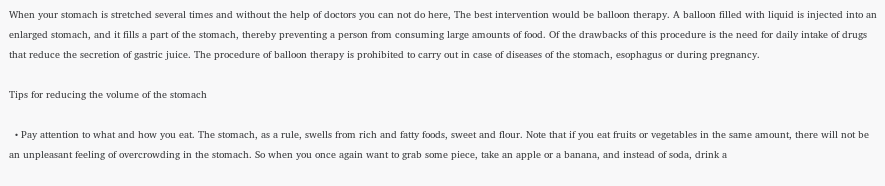When your stomach is stretched several times and without the help of doctors you can not do here, The best intervention would be balloon therapy. A balloon filled with liquid is injected into an enlarged stomach, and it fills a part of the stomach, thereby preventing a person from consuming large amounts of food. Of the drawbacks of this procedure is the need for daily intake of drugs that reduce the secretion of gastric juice. The procedure of balloon therapy is prohibited to carry out in case of diseases of the stomach, esophagus or during pregnancy.

Tips for reducing the volume of the stomach

  • Pay attention to what and how you eat. The stomach, as a rule, swells from rich and fatty foods, sweet and flour. Note that if you eat fruits or vegetables in the same amount, there will not be an unpleasant feeling of overcrowding in the stomach. So when you once again want to grab some piece, take an apple or a banana, and instead of soda, drink a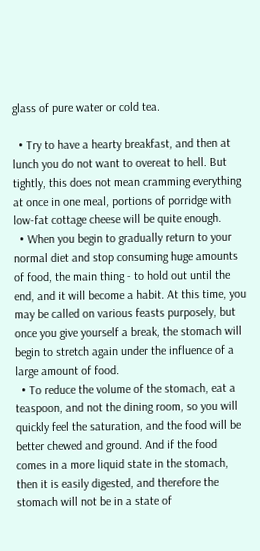glass of pure water or cold tea.

  • Try to have a hearty breakfast, and then at lunch you do not want to overeat to hell. But tightly, this does not mean cramming everything at once in one meal, portions of porridge with low-fat cottage cheese will be quite enough.
  • When you begin to gradually return to your normal diet and stop consuming huge amounts of food, the main thing - to hold out until the end, and it will become a habit. At this time, you may be called on various feasts purposely, but once you give yourself a break, the stomach will begin to stretch again under the influence of a large amount of food.
  • To reduce the volume of the stomach, eat a teaspoon, and not the dining room, so you will quickly feel the saturation, and the food will be better chewed and ground. And if the food comes in a more liquid state in the stomach, then it is easily digested, and therefore the stomach will not be in a state of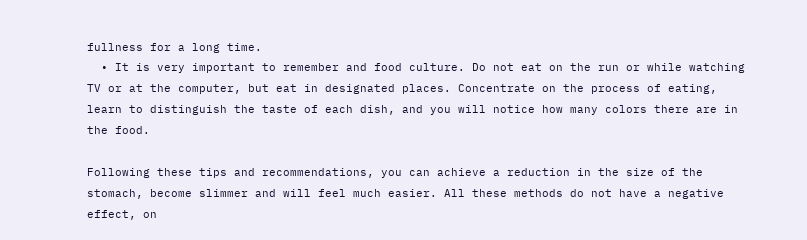fullness for a long time.
  • It is very important to remember and food culture. Do not eat on the run or while watching TV or at the computer, but eat in designated places. Concentrate on the process of eating, learn to distinguish the taste of each dish, and you will notice how many colors there are in the food.

Following these tips and recommendations, you can achieve a reduction in the size of the stomach, become slimmer and will feel much easier. All these methods do not have a negative effect, on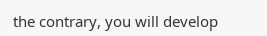the contrary, you will develop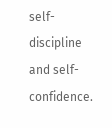self-discipline and self-confidence.